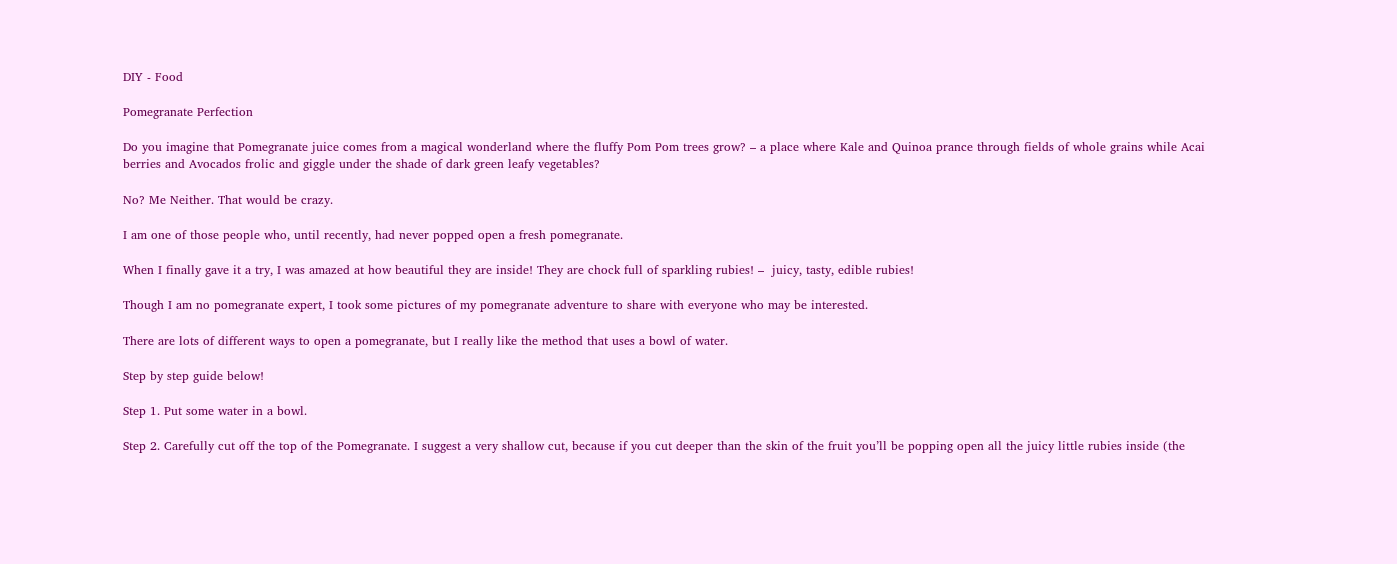DIY - Food

Pomegranate Perfection

Do you imagine that Pomegranate juice comes from a magical wonderland where the fluffy Pom Pom trees grow? – a place where Kale and Quinoa prance through fields of whole grains while Acai berries and Avocados frolic and giggle under the shade of dark green leafy vegetables?

No? Me Neither. That would be crazy.

I am one of those people who, until recently, had never popped open a fresh pomegranate.

When I finally gave it a try, I was amazed at how beautiful they are inside! They are chock full of sparkling rubies! –  juicy, tasty, edible rubies!

Though I am no pomegranate expert, I took some pictures of my pomegranate adventure to share with everyone who may be interested.

There are lots of different ways to open a pomegranate, but I really like the method that uses a bowl of water.

Step by step guide below!

Step 1. Put some water in a bowl.

Step 2. Carefully cut off the top of the Pomegranate. I suggest a very shallow cut, because if you cut deeper than the skin of the fruit you’ll be popping open all the juicy little rubies inside (the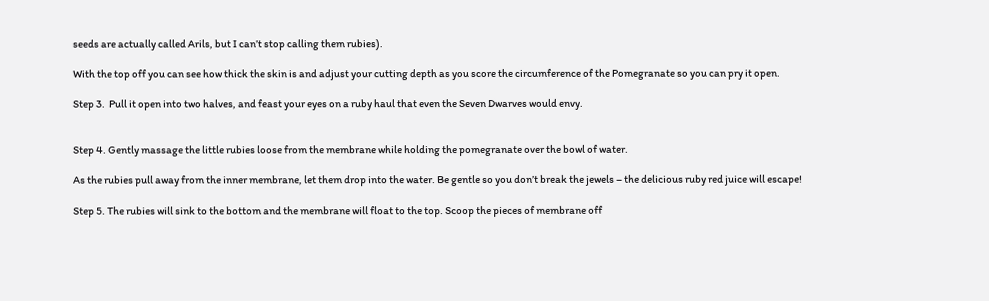seeds are actually called Arils, but I can’t stop calling them rubies).

With the top off you can see how thick the skin is and adjust your cutting depth as you score the circumference of the Pomegranate so you can pry it open.

Step 3.  Pull it open into two halves, and feast your eyes on a ruby haul that even the Seven Dwarves would envy.


Step 4. Gently massage the little rubies loose from the membrane while holding the pomegranate over the bowl of water.

As the rubies pull away from the inner membrane, let them drop into the water. Be gentle so you don’t break the jewels – the delicious ruby red juice will escape!

Step 5. The rubies will sink to the bottom and the membrane will float to the top. Scoop the pieces of membrane off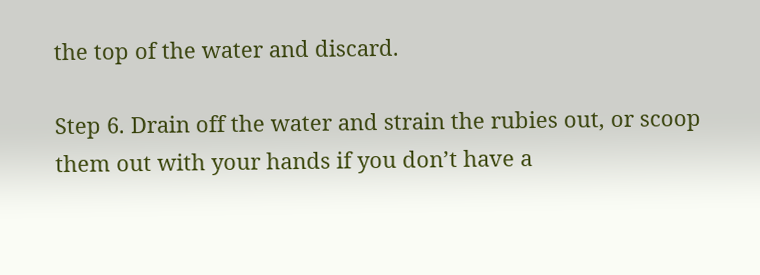the top of the water and discard.

Step 6. Drain off the water and strain the rubies out, or scoop them out with your hands if you don’t have a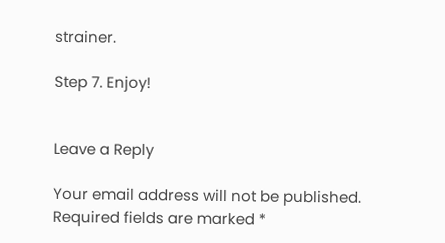strainer.

Step 7. Enjoy!


Leave a Reply

Your email address will not be published. Required fields are marked *